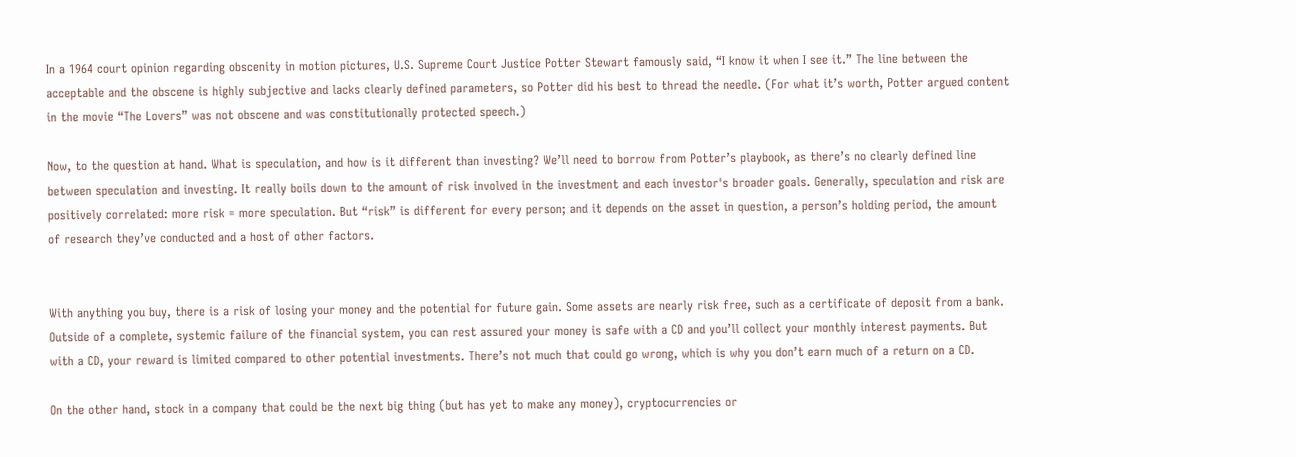In a 1964 court opinion regarding obscenity in motion pictures, U.S. Supreme Court Justice Potter Stewart famously said, “I know it when I see it.” The line between the acceptable and the obscene is highly subjective and lacks clearly defined parameters, so Potter did his best to thread the needle. (For what it’s worth, Potter argued content in the movie “The Lovers” was not obscene and was constitutionally protected speech.)

Now, to the question at hand. What is speculation, and how is it different than investing? We’ll need to borrow from Potter’s playbook, as there’s no clearly defined line between speculation and investing. It really boils down to the amount of risk involved in the investment and each investor's broader goals. Generally, speculation and risk are positively correlated: more risk = more speculation. But “risk” is different for every person; and it depends on the asset in question, a person’s holding period, the amount of research they’ve conducted and a host of other factors.


With anything you buy, there is a risk of losing your money and the potential for future gain. Some assets are nearly risk free, such as a certificate of deposit from a bank. Outside of a complete, systemic failure of the financial system, you can rest assured your money is safe with a CD and you’ll collect your monthly interest payments. But with a CD, your reward is limited compared to other potential investments. There’s not much that could go wrong, which is why you don’t earn much of a return on a CD.

On the other hand, stock in a company that could be the next big thing (but has yet to make any money), cryptocurrencies or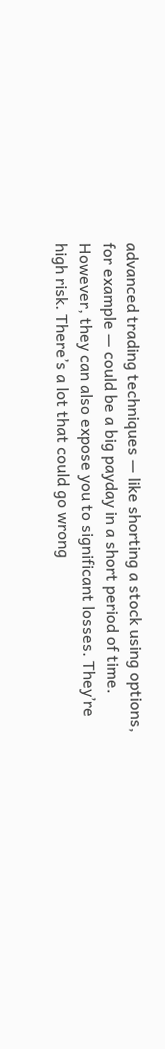advanced trading techniques — like shorting a stock using options, for example — could be a big payday in a short period of time. However, they can also expose you to significant losses. They’re high risk. There’s a lot that could go wrong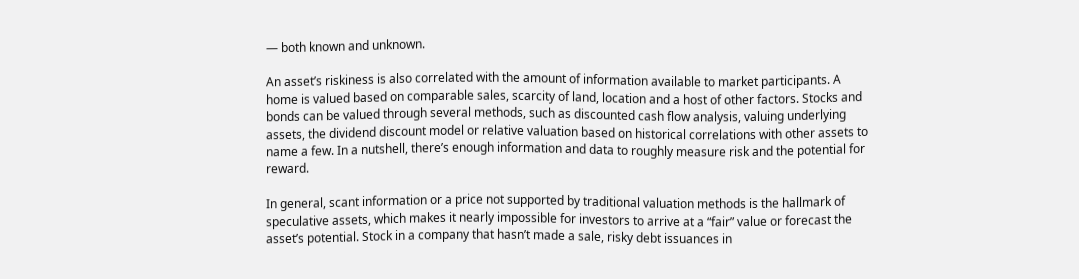— both known and unknown.

An asset’s riskiness is also correlated with the amount of information available to market participants. A home is valued based on comparable sales, scarcity of land, location and a host of other factors. Stocks and bonds can be valued through several methods, such as discounted cash flow analysis, valuing underlying assets, the dividend discount model or relative valuation based on historical correlations with other assets to name a few. In a nutshell, there’s enough information and data to roughly measure risk and the potential for reward.

In general, scant information or a price not supported by traditional valuation methods is the hallmark of speculative assets, which makes it nearly impossible for investors to arrive at a “fair” value or forecast the asset’s potential. Stock in a company that hasn’t made a sale, risky debt issuances in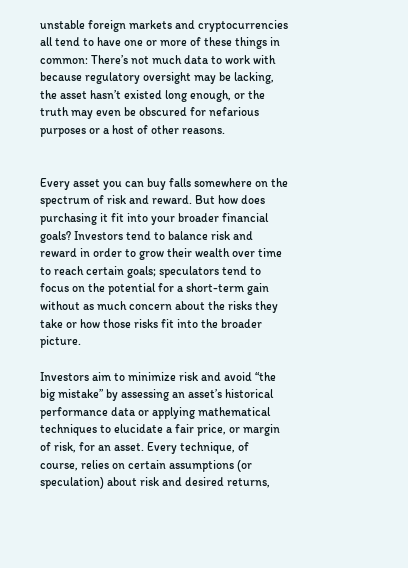unstable foreign markets and cryptocurrencies all tend to have one or more of these things in common: There’s not much data to work with because regulatory oversight may be lacking, the asset hasn’t existed long enough, or the truth may even be obscured for nefarious purposes or a host of other reasons.


Every asset you can buy falls somewhere on the spectrum of risk and reward. But how does purchasing it fit into your broader financial goals? Investors tend to balance risk and reward in order to grow their wealth over time to reach certain goals; speculators tend to focus on the potential for a short-term gain without as much concern about the risks they take or how those risks fit into the broader picture.

Investors aim to minimize risk and avoid “the big mistake” by assessing an asset’s historical performance data or applying mathematical techniques to elucidate a fair price, or margin of risk, for an asset. Every technique, of course, relies on certain assumptions (or speculation) about risk and desired returns,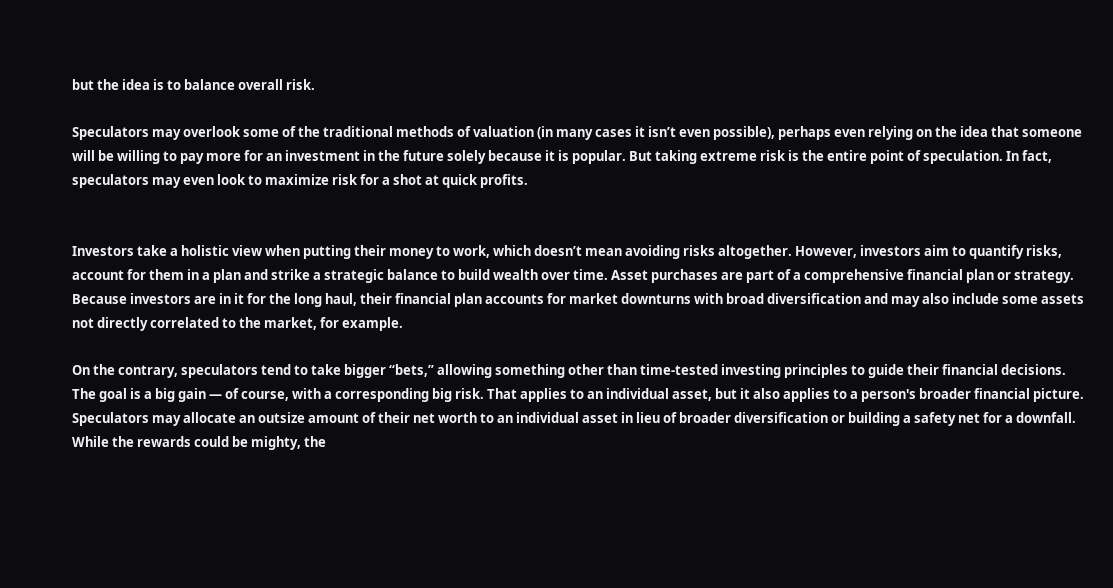but the idea is to balance overall risk.

Speculators may overlook some of the traditional methods of valuation (in many cases it isn’t even possible), perhaps even relying on the idea that someone will be willing to pay more for an investment in the future solely because it is popular. But taking extreme risk is the entire point of speculation. In fact, speculators may even look to maximize risk for a shot at quick profits.


Investors take a holistic view when putting their money to work, which doesn’t mean avoiding risks altogether. However, investors aim to quantify risks, account for them in a plan and strike a strategic balance to build wealth over time. Asset purchases are part of a comprehensive financial plan or strategy. Because investors are in it for the long haul, their financial plan accounts for market downturns with broad diversification and may also include some assets not directly correlated to the market, for example.

On the contrary, speculators tend to take bigger “bets,” allowing something other than time-tested investing principles to guide their financial decisions. The goal is a big gain — of course, with a corresponding big risk. That applies to an individual asset, but it also applies to a person's broader financial picture. Speculators may allocate an outsize amount of their net worth to an individual asset in lieu of broader diversification or building a safety net for a downfall. While the rewards could be mighty, the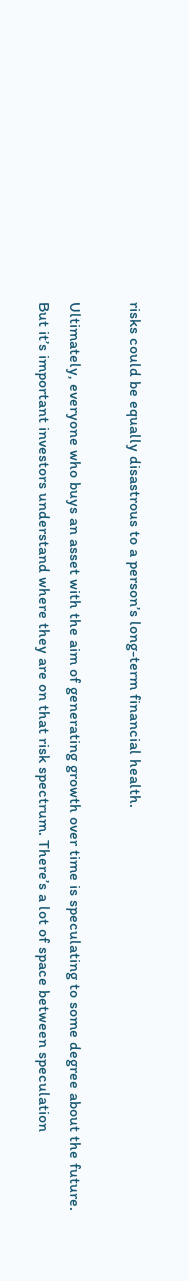risks could be equally disastrous to a person’s long-term financial health.

Ultimately, everyone who buys an asset with the aim of generating growth over time is speculating to some degree about the future. But it’s important investors understand where they are on that risk spectrum. There’s a lot of space between speculation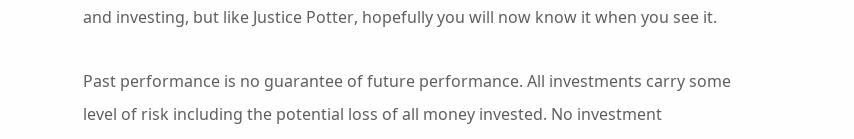and investing, but like Justice Potter, hopefully you will now know it when you see it.

Past performance is no guarantee of future performance. All investments carry some level of risk including the potential loss of all money invested. No investment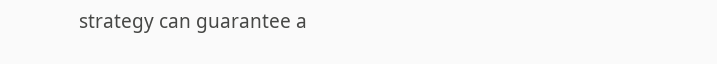strategy can guarantee a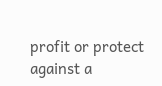profit or protect against a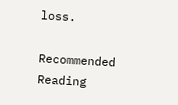loss.

Recommended Reading